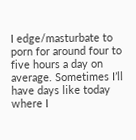I edge/masturbate to porn for around four to five hours a day on average. Sometimes I’ll have days like today where I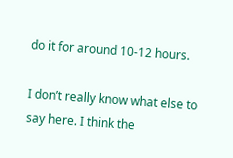do it for around 10-12 hours.

I don’t really know what else to say here. I think the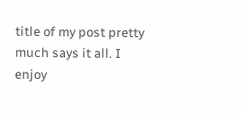title of my post pretty much says it all. I enjoy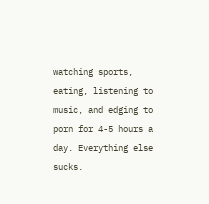watching sports, eating, listening to music, and edging to porn for 4-5 hours a day. Everything else sucks.